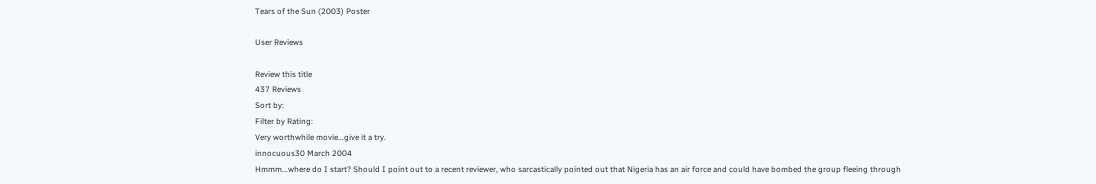Tears of the Sun (2003) Poster

User Reviews

Review this title
437 Reviews
Sort by:
Filter by Rating:
Very worthwhile movie...give it a try.
innocuous30 March 2004
Hmmm...where do I start? Should I point out to a recent reviewer, who sarcastically pointed out that Nigeria has an air force and could have bombed the group fleeing through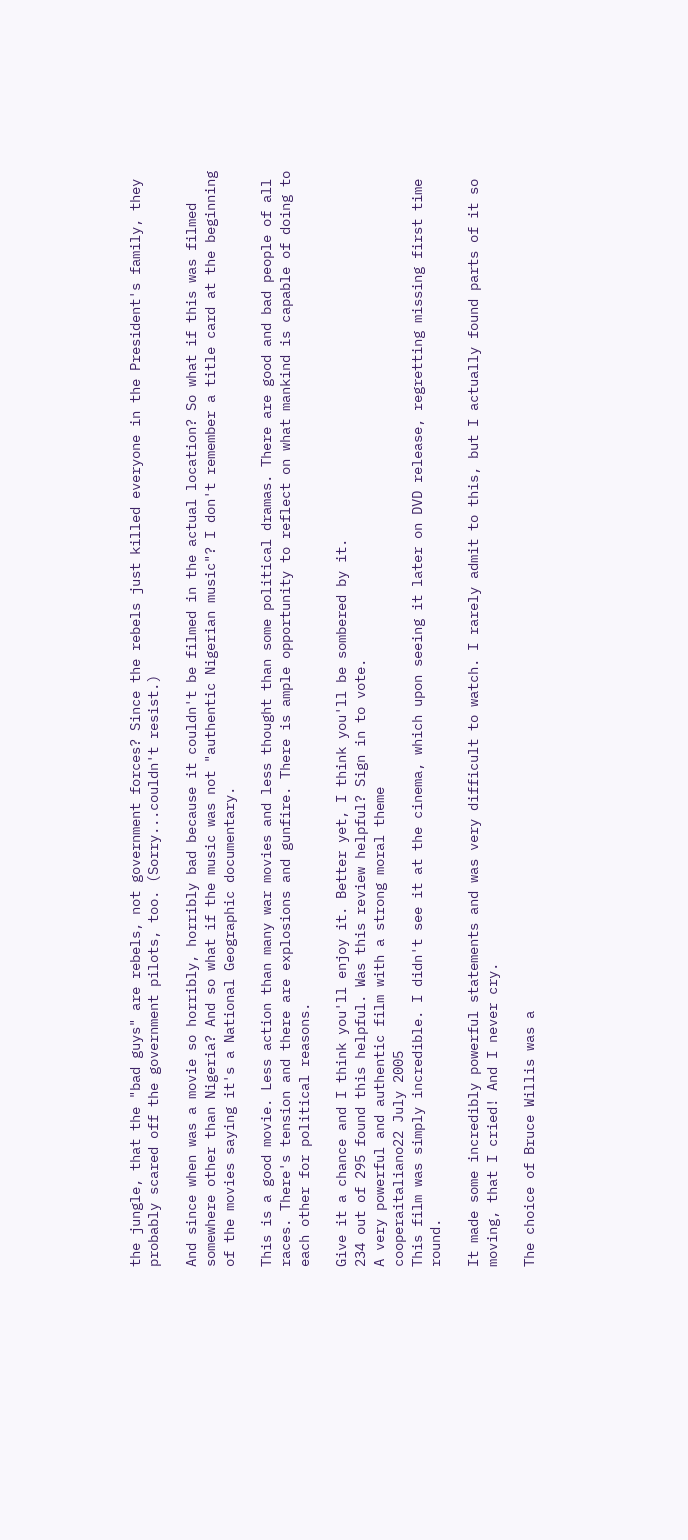the jungle, that the "bad guys" are rebels, not government forces? Since the rebels just killed everyone in the President's family, they probably scared off the government pilots, too. (Sorry...couldn't resist.)

And since when was a movie so horribly, horribly bad because it couldn't be filmed in the actual location? So what if this was filmed somewhere other than Nigeria? And so what if the music was not "authentic Nigerian music"? I don't remember a title card at the beginning of the movies saying it's a National Geographic documentary.

This is a good movie. Less action than many war movies and less thought than some political dramas. There are good and bad people of all races. There's tension and there are explosions and gunfire. There is ample opportunity to reflect on what mankind is capable of doing to each other for political reasons.

Give it a chance and I think you'll enjoy it. Better yet, I think you'll be sombered by it.
234 out of 295 found this helpful. Was this review helpful? Sign in to vote.
A very powerful and authentic film with a strong moral theme
cooperaitaliano22 July 2005
This film was simply incredible. I didn't see it at the cinema, which upon seeing it later on DVD release, regretting missing first time round.

It made some incredibly powerful statements and was very difficult to watch. I rarely admit to this, but I actually found parts of it so moving, that I cried! And I never cry.

The choice of Bruce Willis was a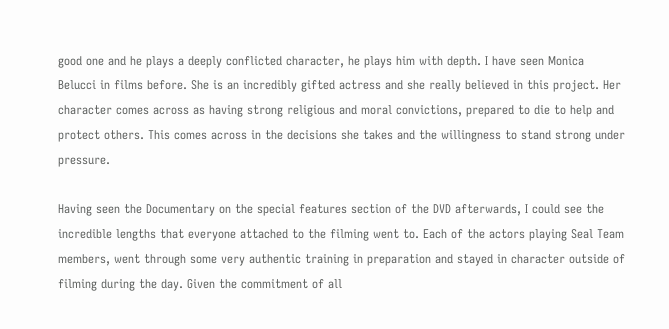good one and he plays a deeply conflicted character, he plays him with depth. I have seen Monica Belucci in films before. She is an incredibly gifted actress and she really believed in this project. Her character comes across as having strong religious and moral convictions, prepared to die to help and protect others. This comes across in the decisions she takes and the willingness to stand strong under pressure.

Having seen the Documentary on the special features section of the DVD afterwards, I could see the incredible lengths that everyone attached to the filming went to. Each of the actors playing Seal Team members, went through some very authentic training in preparation and stayed in character outside of filming during the day. Given the commitment of all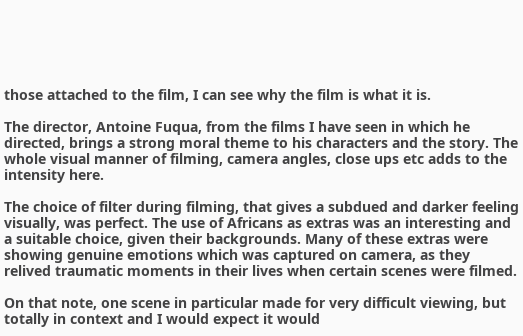those attached to the film, I can see why the film is what it is.

The director, Antoine Fuqua, from the films I have seen in which he directed, brings a strong moral theme to his characters and the story. The whole visual manner of filming, camera angles, close ups etc adds to the intensity here.

The choice of filter during filming, that gives a subdued and darker feeling visually, was perfect. The use of Africans as extras was an interesting and a suitable choice, given their backgrounds. Many of these extras were showing genuine emotions which was captured on camera, as they relived traumatic moments in their lives when certain scenes were filmed.

On that note, one scene in particular made for very difficult viewing, but totally in context and I would expect it would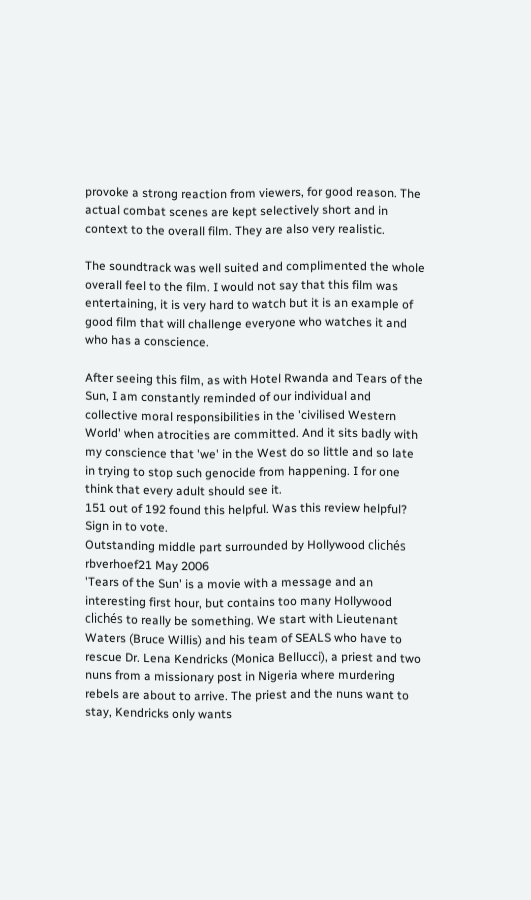provoke a strong reaction from viewers, for good reason. The actual combat scenes are kept selectively short and in context to the overall film. They are also very realistic.

The soundtrack was well suited and complimented the whole overall feel to the film. I would not say that this film was entertaining, it is very hard to watch but it is an example of good film that will challenge everyone who watches it and who has a conscience.

After seeing this film, as with Hotel Rwanda and Tears of the Sun, I am constantly reminded of our individual and collective moral responsibilities in the 'civilised Western World' when atrocities are committed. And it sits badly with my conscience that 'we' in the West do so little and so late in trying to stop such genocide from happening. I for one think that every adult should see it.
151 out of 192 found this helpful. Was this review helpful? Sign in to vote.
Outstanding middle part surrounded by Hollywood clichés
rbverhoef21 May 2006
'Tears of the Sun' is a movie with a message and an interesting first hour, but contains too many Hollywood clichés to really be something. We start with Lieutenant Waters (Bruce Willis) and his team of SEALS who have to rescue Dr. Lena Kendricks (Monica Bellucci), a priest and two nuns from a missionary post in Nigeria where murdering rebels are about to arrive. The priest and the nuns want to stay, Kendricks only wants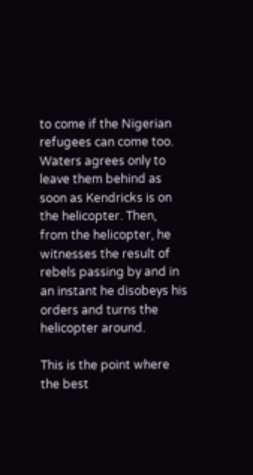to come if the Nigerian refugees can come too. Waters agrees only to leave them behind as soon as Kendricks is on the helicopter. Then, from the helicopter, he witnesses the result of rebels passing by and in an instant he disobeys his orders and turns the helicopter around.

This is the point where the best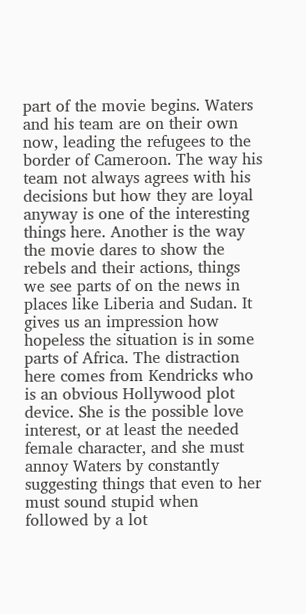part of the movie begins. Waters and his team are on their own now, leading the refugees to the border of Cameroon. The way his team not always agrees with his decisions but how they are loyal anyway is one of the interesting things here. Another is the way the movie dares to show the rebels and their actions, things we see parts of on the news in places like Liberia and Sudan. It gives us an impression how hopeless the situation is in some parts of Africa. The distraction here comes from Kendricks who is an obvious Hollywood plot device. She is the possible love interest, or at least the needed female character, and she must annoy Waters by constantly suggesting things that even to her must sound stupid when followed by a lot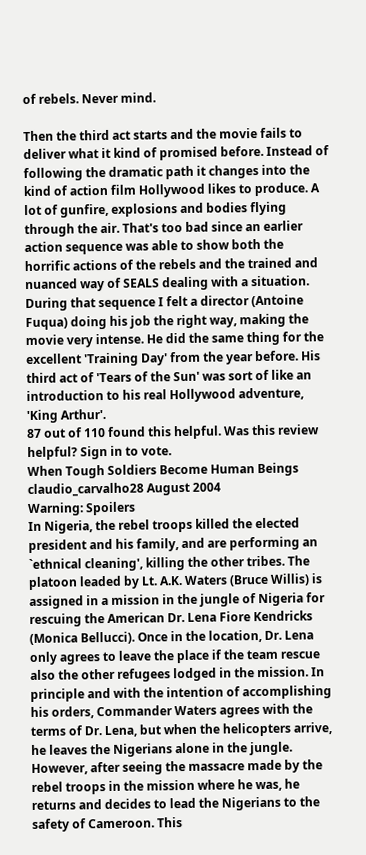of rebels. Never mind.

Then the third act starts and the movie fails to deliver what it kind of promised before. Instead of following the dramatic path it changes into the kind of action film Hollywood likes to produce. A lot of gunfire, explosions and bodies flying through the air. That's too bad since an earlier action sequence was able to show both the horrific actions of the rebels and the trained and nuanced way of SEALS dealing with a situation. During that sequence I felt a director (Antoine Fuqua) doing his job the right way, making the movie very intense. He did the same thing for the excellent 'Training Day' from the year before. His third act of 'Tears of the Sun' was sort of like an introduction to his real Hollywood adventure, 'King Arthur'.
87 out of 110 found this helpful. Was this review helpful? Sign in to vote.
When Tough Soldiers Become Human Beings
claudio_carvalho28 August 2004
Warning: Spoilers
In Nigeria, the rebel troops killed the elected president and his family, and are performing an `ethnical cleaning', killing the other tribes. The platoon leaded by Lt. A.K. Waters (Bruce Willis) is assigned in a mission in the jungle of Nigeria for rescuing the American Dr. Lena Fiore Kendricks (Monica Bellucci). Once in the location, Dr. Lena only agrees to leave the place if the team rescue also the other refugees lodged in the mission. In principle and with the intention of accomplishing his orders, Commander Waters agrees with the terms of Dr. Lena, but when the helicopters arrive, he leaves the Nigerians alone in the jungle. However, after seeing the massacre made by the rebel troops in the mission where he was, he returns and decides to lead the Nigerians to the safety of Cameroon. This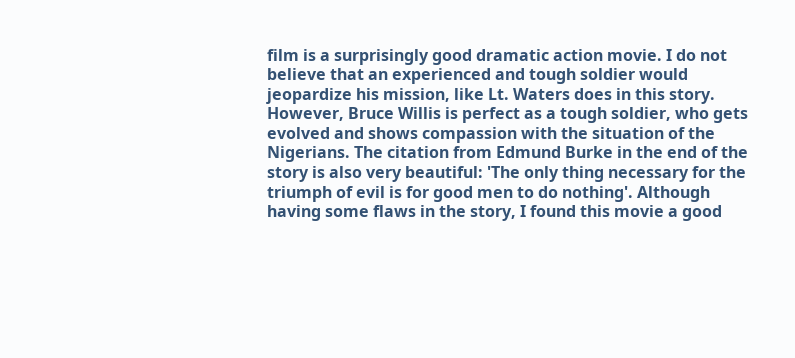film is a surprisingly good dramatic action movie. I do not believe that an experienced and tough soldier would jeopardize his mission, like Lt. Waters does in this story. However, Bruce Willis is perfect as a tough soldier, who gets evolved and shows compassion with the situation of the Nigerians. The citation from Edmund Burke in the end of the story is also very beautiful: 'The only thing necessary for the triumph of evil is for good men to do nothing'. Although having some flaws in the story, I found this movie a good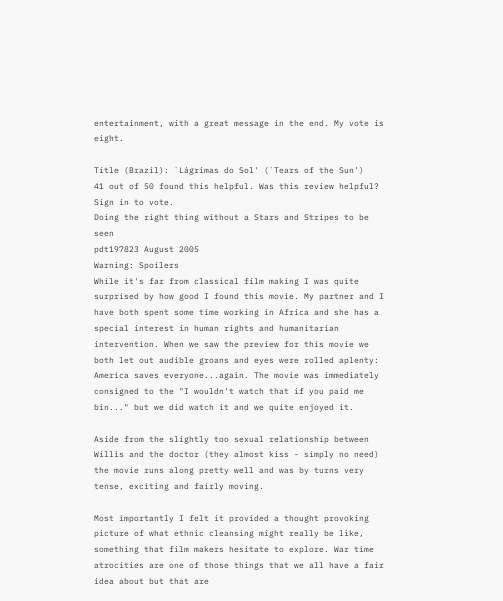entertainment, with a great message in the end. My vote is eight.

Title (Brazil): `Lágrimas do Sol' (`Tears of the Sun')
41 out of 50 found this helpful. Was this review helpful? Sign in to vote.
Doing the right thing without a Stars and Stripes to be seen
pdt197823 August 2005
Warning: Spoilers
While it's far from classical film making I was quite surprised by how good I found this movie. My partner and I have both spent some time working in Africa and she has a special interest in human rights and humanitarian intervention. When we saw the preview for this movie we both let out audible groans and eyes were rolled aplenty: America saves everyone...again. The movie was immediately consigned to the "I wouldn't watch that if you paid me bin..." but we did watch it and we quite enjoyed it.

Aside from the slightly too sexual relationship between Willis and the doctor (they almost kiss - simply no need) the movie runs along pretty well and was by turns very tense, exciting and fairly moving.

Most importantly I felt it provided a thought provoking picture of what ethnic cleansing might really be like, something that film makers hesitate to explore. War time atrocities are one of those things that we all have a fair idea about but that are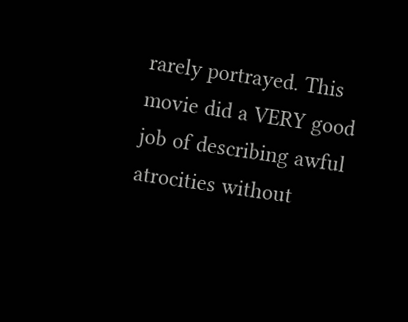rarely portrayed. This movie did a VERY good job of describing awful atrocities without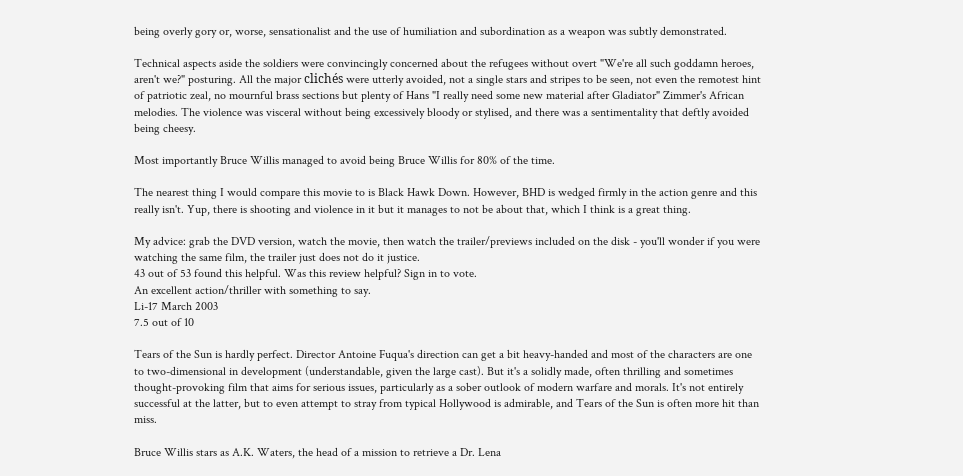being overly gory or, worse, sensationalist and the use of humiliation and subordination as a weapon was subtly demonstrated.

Technical aspects aside the soldiers were convincingly concerned about the refugees without overt "We're all such goddamn heroes, aren't we?" posturing. All the major clichés were utterly avoided, not a single stars and stripes to be seen, not even the remotest hint of patriotic zeal, no mournful brass sections but plenty of Hans "I really need some new material after Gladiator" Zimmer's African melodies. The violence was visceral without being excessively bloody or stylised, and there was a sentimentality that deftly avoided being cheesy.

Most importantly Bruce Willis managed to avoid being Bruce Willis for 80% of the time.

The nearest thing I would compare this movie to is Black Hawk Down. However, BHD is wedged firmly in the action genre and this really isn't. Yup, there is shooting and violence in it but it manages to not be about that, which I think is a great thing.

My advice: grab the DVD version, watch the movie, then watch the trailer/previews included on the disk - you'll wonder if you were watching the same film, the trailer just does not do it justice.
43 out of 53 found this helpful. Was this review helpful? Sign in to vote.
An excellent action/thriller with something to say.
Li-17 March 2003
7.5 out of 10

Tears of the Sun is hardly perfect. Director Antoine Fuqua's direction can get a bit heavy-handed and most of the characters are one to two-dimensional in development (understandable, given the large cast). But it's a solidly made, often thrilling and sometimes thought-provoking film that aims for serious issues, particularly as a sober outlook of modern warfare and morals. It's not entirely successful at the latter, but to even attempt to stray from typical Hollywood is admirable, and Tears of the Sun is often more hit than miss.

Bruce Willis stars as A.K. Waters, the head of a mission to retrieve a Dr. Lena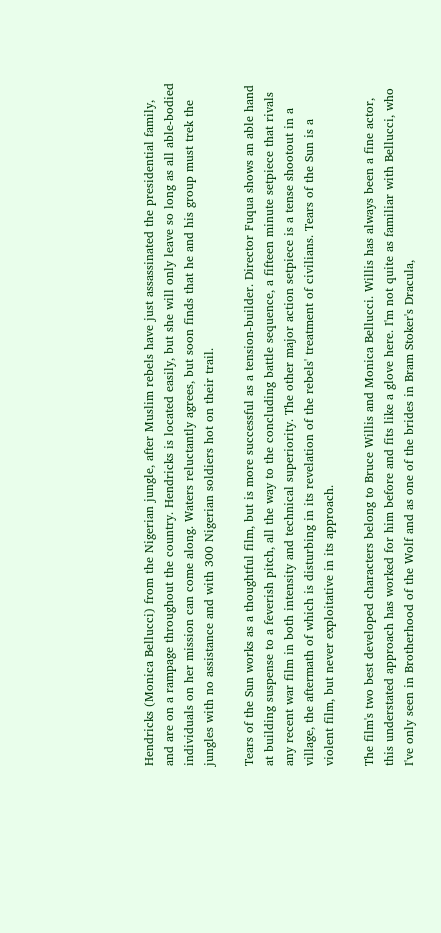Hendricks (Monica Bellucci) from the Nigerian jungle, after Muslim rebels have just assassinated the presidential family, and are on a rampage throughout the country. Hendricks is located easily, but she will only leave so long as all able-bodied individuals on her mission can come along. Waters reluctantly agrees, but soon finds that he and his group must trek the jungles with no assistance and with 300 Nigerian soldiers hot on their trail.

Tears of the Sun works as a thoughtful film, but is more successful as a tension-builder. Director Fuqua shows an able hand at building suspense to a feverish pitch, all the way to the concluding battle sequence, a fifteen minute setpiece that rivals any recent war film in both intensity and technical superiority. The other major action setpiece is a tense shootout in a village, the aftermath of which is disturbing in its revelation of the rebels' treatment of civilians. Tears of the Sun is a violent film, but never exploitative in its approach.

The film's two best developed characters belong to Bruce Willis and Monica Bellucci. Willis has always been a fine actor, this understated approach has worked for him before and fits like a glove here. I'm not quite as familiar with Bellucci, who I've only seen in Brotherhood of the Wolf and as one of the brides in Bram Stoker's Dracula,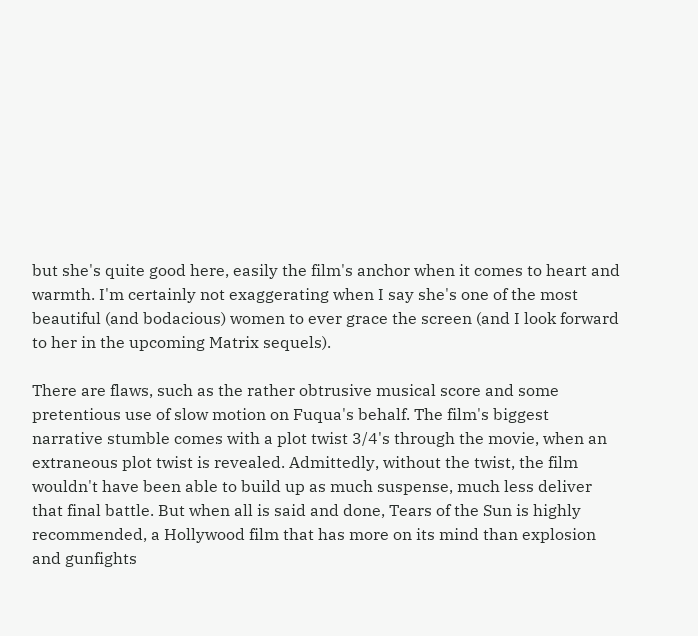but she's quite good here, easily the film's anchor when it comes to heart and warmth. I'm certainly not exaggerating when I say she's one of the most beautiful (and bodacious) women to ever grace the screen (and I look forward to her in the upcoming Matrix sequels).

There are flaws, such as the rather obtrusive musical score and some pretentious use of slow motion on Fuqua's behalf. The film's biggest narrative stumble comes with a plot twist 3/4's through the movie, when an extraneous plot twist is revealed. Admittedly, without the twist, the film wouldn't have been able to build up as much suspense, much less deliver that final battle. But when all is said and done, Tears of the Sun is highly recommended, a Hollywood film that has more on its mind than explosion and gunfights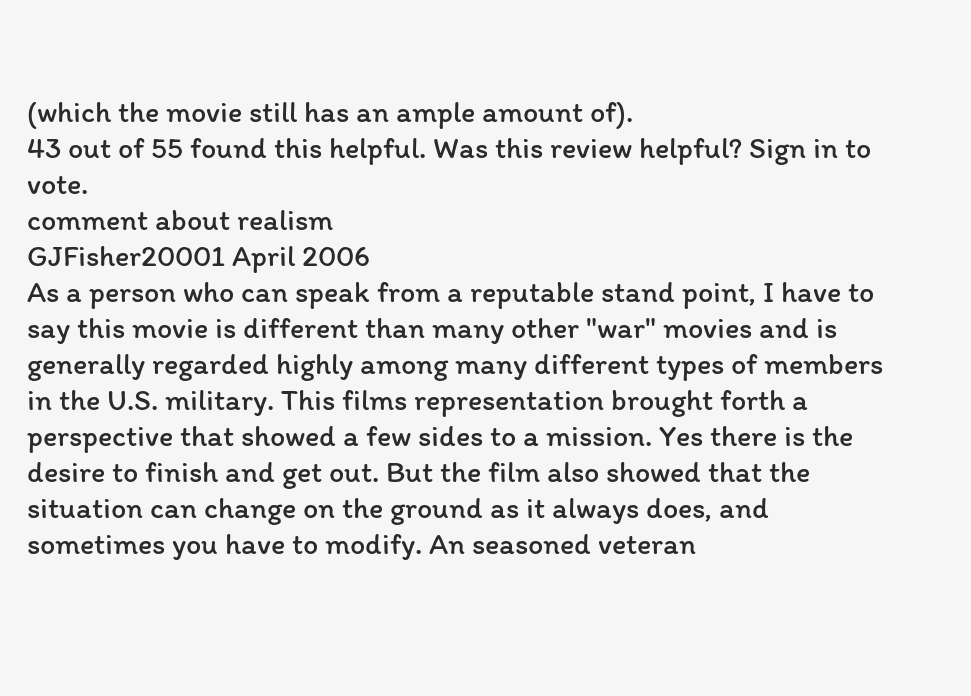(which the movie still has an ample amount of).
43 out of 55 found this helpful. Was this review helpful? Sign in to vote.
comment about realism
GJFisher20001 April 2006
As a person who can speak from a reputable stand point, I have to say this movie is different than many other "war" movies and is generally regarded highly among many different types of members in the U.S. military. This films representation brought forth a perspective that showed a few sides to a mission. Yes there is the desire to finish and get out. But the film also showed that the situation can change on the ground as it always does, and sometimes you have to modify. An seasoned veteran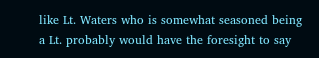like Lt. Waters who is somewhat seasoned being a Lt. probably would have the foresight to say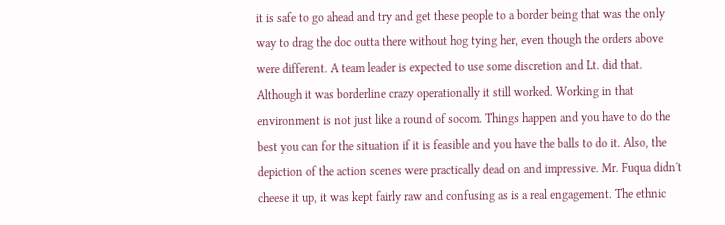it is safe to go ahead and try and get these people to a border being that was the only way to drag the doc outta there without hog tying her, even though the orders above were different. A team leader is expected to use some discretion and Lt. did that. Although it was borderline crazy operationally it still worked. Working in that environment is not just like a round of socom. Things happen and you have to do the best you can for the situation if it is feasible and you have the balls to do it. Also, the depiction of the action scenes were practically dead on and impressive. Mr. Fuqua didn't cheese it up, it was kept fairly raw and confusing as is a real engagement. The ethnic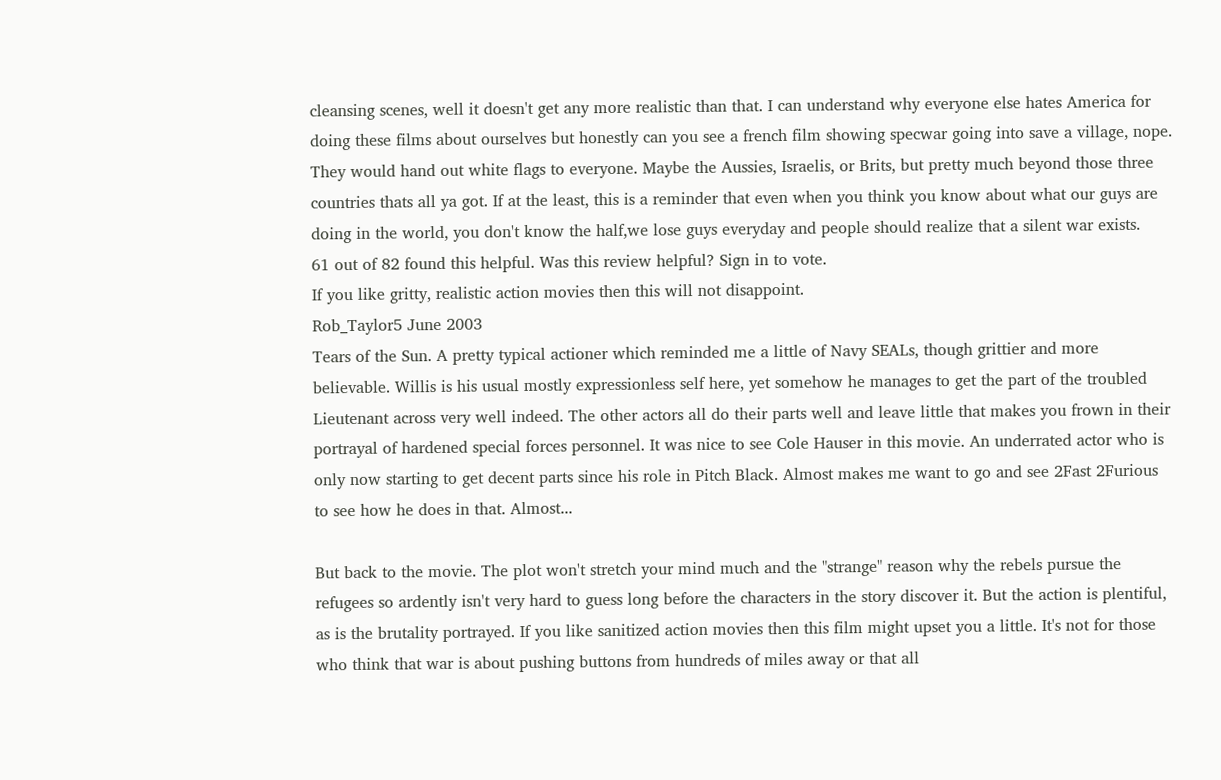cleansing scenes, well it doesn't get any more realistic than that. I can understand why everyone else hates America for doing these films about ourselves but honestly can you see a french film showing specwar going into save a village, nope. They would hand out white flags to everyone. Maybe the Aussies, Israelis, or Brits, but pretty much beyond those three countries thats all ya got. If at the least, this is a reminder that even when you think you know about what our guys are doing in the world, you don't know the half,we lose guys everyday and people should realize that a silent war exists.
61 out of 82 found this helpful. Was this review helpful? Sign in to vote.
If you like gritty, realistic action movies then this will not disappoint.
Rob_Taylor5 June 2003
Tears of the Sun. A pretty typical actioner which reminded me a little of Navy SEALs, though grittier and more believable. Willis is his usual mostly expressionless self here, yet somehow he manages to get the part of the troubled Lieutenant across very well indeed. The other actors all do their parts well and leave little that makes you frown in their portrayal of hardened special forces personnel. It was nice to see Cole Hauser in this movie. An underrated actor who is only now starting to get decent parts since his role in Pitch Black. Almost makes me want to go and see 2Fast 2Furious to see how he does in that. Almost...

But back to the movie. The plot won't stretch your mind much and the "strange" reason why the rebels pursue the refugees so ardently isn't very hard to guess long before the characters in the story discover it. But the action is plentiful, as is the brutality portrayed. If you like sanitized action movies then this film might upset you a little. It's not for those who think that war is about pushing buttons from hundreds of miles away or that all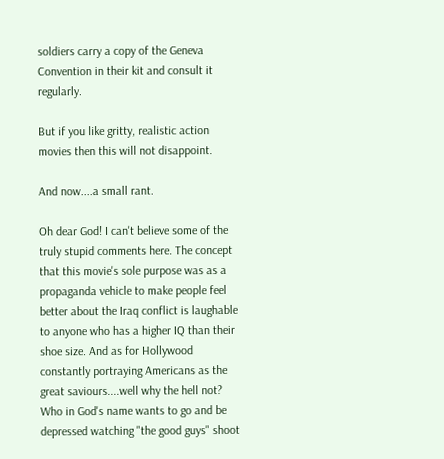soldiers carry a copy of the Geneva Convention in their kit and consult it regularly.

But if you like gritty, realistic action movies then this will not disappoint.

And now....a small rant.

Oh dear God! I can't believe some of the truly stupid comments here. The concept that this movie's sole purpose was as a propaganda vehicle to make people feel better about the Iraq conflict is laughable to anyone who has a higher IQ than their shoe size. And as for Hollywood constantly portraying Americans as the great saviours....well why the hell not? Who in God's name wants to go and be depressed watching "the good guys" shoot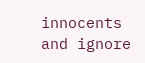innocents and ignore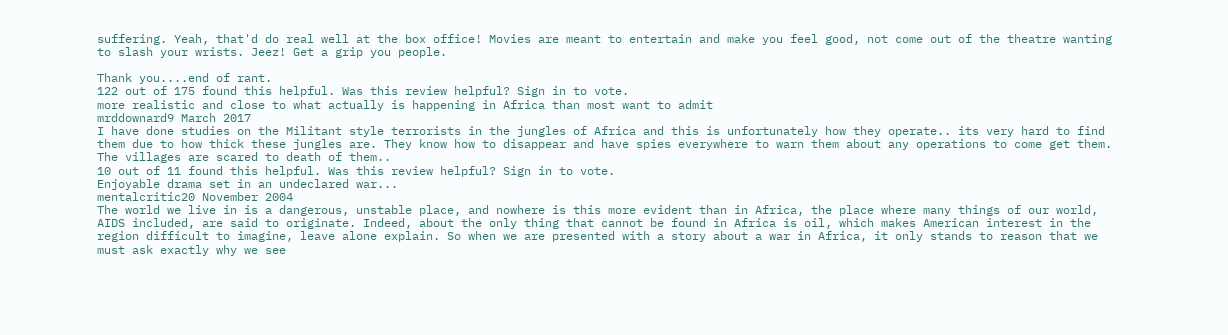suffering. Yeah, that'd do real well at the box office! Movies are meant to entertain and make you feel good, not come out of the theatre wanting to slash your wrists. Jeez! Get a grip you people.

Thank you....end of rant.
122 out of 175 found this helpful. Was this review helpful? Sign in to vote.
more realistic and close to what actually is happening in Africa than most want to admit
mrddownard9 March 2017
I have done studies on the Militant style terrorists in the jungles of Africa and this is unfortunately how they operate.. its very hard to find them due to how thick these jungles are. They know how to disappear and have spies everywhere to warn them about any operations to come get them. The villages are scared to death of them..
10 out of 11 found this helpful. Was this review helpful? Sign in to vote.
Enjoyable drama set in an undeclared war...
mentalcritic20 November 2004
The world we live in is a dangerous, unstable place, and nowhere is this more evident than in Africa, the place where many things of our world, AIDS included, are said to originate. Indeed, about the only thing that cannot be found in Africa is oil, which makes American interest in the region difficult to imagine, leave alone explain. So when we are presented with a story about a war in Africa, it only stands to reason that we must ask exactly why we see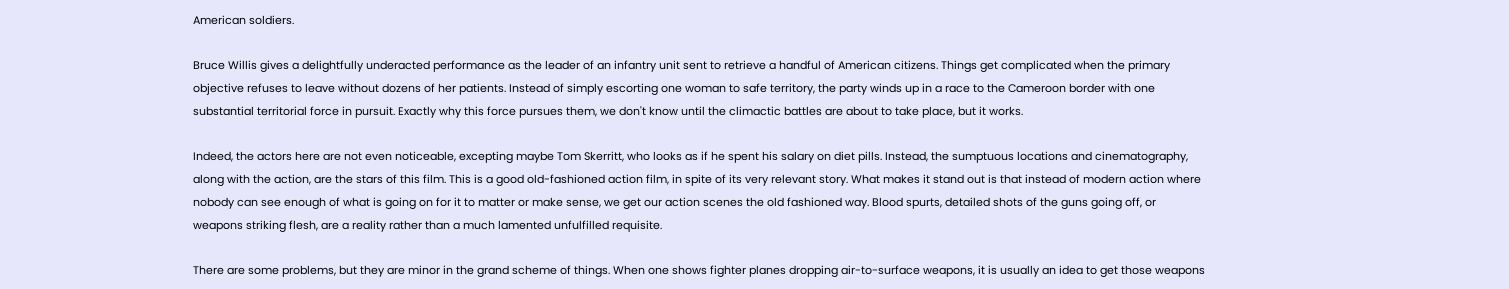American soldiers.

Bruce Willis gives a delightfully underacted performance as the leader of an infantry unit sent to retrieve a handful of American citizens. Things get complicated when the primary objective refuses to leave without dozens of her patients. Instead of simply escorting one woman to safe territory, the party winds up in a race to the Cameroon border with one substantial territorial force in pursuit. Exactly why this force pursues them, we don't know until the climactic battles are about to take place, but it works.

Indeed, the actors here are not even noticeable, excepting maybe Tom Skerritt, who looks as if he spent his salary on diet pills. Instead, the sumptuous locations and cinematography, along with the action, are the stars of this film. This is a good old-fashioned action film, in spite of its very relevant story. What makes it stand out is that instead of modern action where nobody can see enough of what is going on for it to matter or make sense, we get our action scenes the old fashioned way. Blood spurts, detailed shots of the guns going off, or weapons striking flesh, are a reality rather than a much lamented unfulfilled requisite.

There are some problems, but they are minor in the grand scheme of things. When one shows fighter planes dropping air-to-surface weapons, it is usually an idea to get those weapons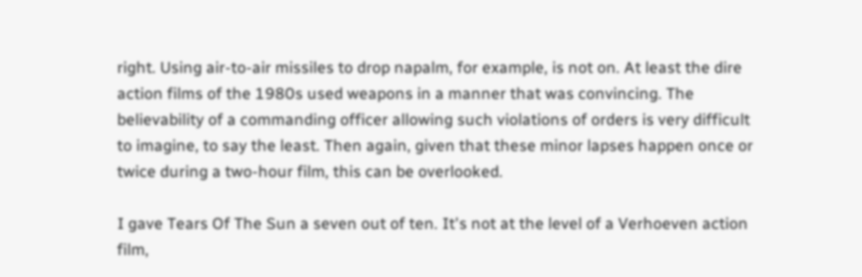right. Using air-to-air missiles to drop napalm, for example, is not on. At least the dire action films of the 1980s used weapons in a manner that was convincing. The believability of a commanding officer allowing such violations of orders is very difficult to imagine, to say the least. Then again, given that these minor lapses happen once or twice during a two-hour film, this can be overlooked.

I gave Tears Of The Sun a seven out of ten. It's not at the level of a Verhoeven action film,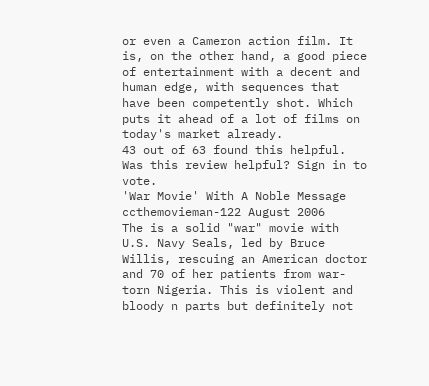or even a Cameron action film. It is, on the other hand, a good piece of entertainment with a decent and human edge, with sequences that have been competently shot. Which puts it ahead of a lot of films on today's market already.
43 out of 63 found this helpful. Was this review helpful? Sign in to vote.
'War Movie' With A Noble Message
ccthemovieman-122 August 2006
The is a solid "war" movie with U.S. Navy Seals, led by Bruce Willis, rescuing an American doctor and 70 of her patients from war-torn Nigeria. This is violent and bloody n parts but definitely not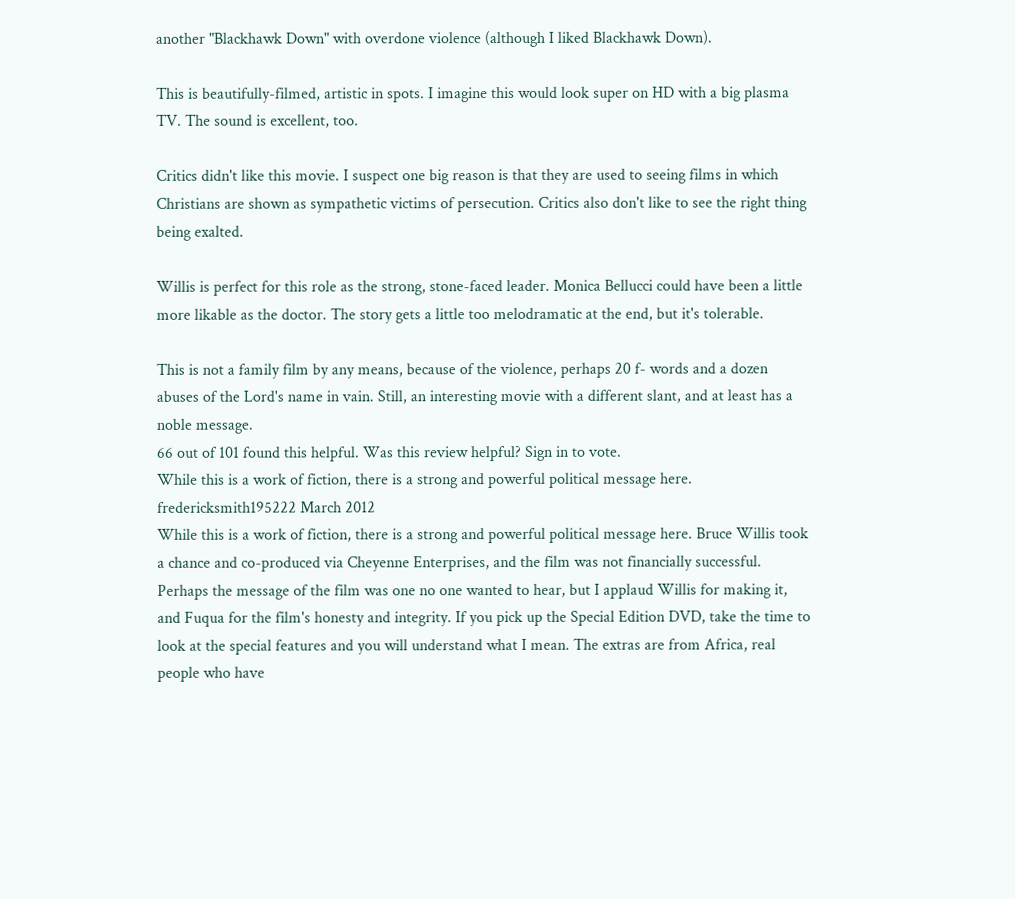another "Blackhawk Down" with overdone violence (although I liked Blackhawk Down).

This is beautifully-filmed, artistic in spots. I imagine this would look super on HD with a big plasma TV. The sound is excellent, too.

Critics didn't like this movie. I suspect one big reason is that they are used to seeing films in which Christians are shown as sympathetic victims of persecution. Critics also don't like to see the right thing being exalted.

Willis is perfect for this role as the strong, stone-faced leader. Monica Bellucci could have been a little more likable as the doctor. The story gets a little too melodramatic at the end, but it's tolerable.

This is not a family film by any means, because of the violence, perhaps 20 f- words and a dozen abuses of the Lord's name in vain. Still, an interesting movie with a different slant, and at least has a noble message.
66 out of 101 found this helpful. Was this review helpful? Sign in to vote.
While this is a work of fiction, there is a strong and powerful political message here.
fredericksmith195222 March 2012
While this is a work of fiction, there is a strong and powerful political message here. Bruce Willis took a chance and co-produced via Cheyenne Enterprises, and the film was not financially successful. Perhaps the message of the film was one no one wanted to hear, but I applaud Willis for making it, and Fuqua for the film's honesty and integrity. If you pick up the Special Edition DVD, take the time to look at the special features and you will understand what I mean. The extras are from Africa, real people who have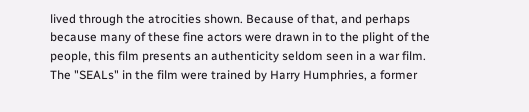lived through the atrocities shown. Because of that, and perhaps because many of these fine actors were drawn in to the plight of the people, this film presents an authenticity seldom seen in a war film. The "SEALs" in the film were trained by Harry Humphries, a former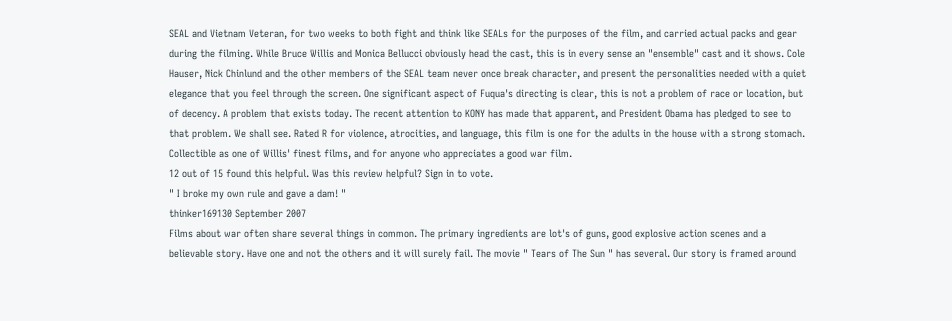SEAL and Vietnam Veteran, for two weeks to both fight and think like SEALs for the purposes of the film, and carried actual packs and gear during the filming. While Bruce Willis and Monica Bellucci obviously head the cast, this is in every sense an "ensemble" cast and it shows. Cole Hauser, Nick Chinlund and the other members of the SEAL team never once break character, and present the personalities needed with a quiet elegance that you feel through the screen. One significant aspect of Fuqua's directing is clear, this is not a problem of race or location, but of decency. A problem that exists today. The recent attention to KONY has made that apparent, and President Obama has pledged to see to that problem. We shall see. Rated R for violence, atrocities, and language, this film is one for the adults in the house with a strong stomach. Collectible as one of Willis' finest films, and for anyone who appreciates a good war film.
12 out of 15 found this helpful. Was this review helpful? Sign in to vote.
" I broke my own rule and gave a dam! "
thinker169130 September 2007
Films about war often share several things in common. The primary ingredients are lot's of guns, good explosive action scenes and a believable story. Have one and not the others and it will surely fail. The movie " Tears of The Sun " has several. Our story is framed around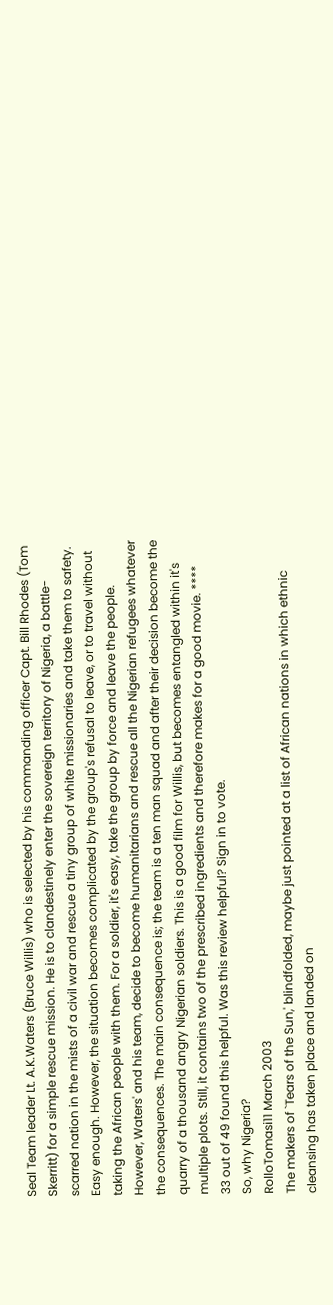Seal Team leader Lt. A.K.Waters (Bruce Willis) who is selected by his commanding officer Capt. Bill Rhodes (Tom Skerritt) for a simple rescue mission. He is to clandestinely enter the sovereign territory of Nigeria, a battle-scarred nation in the mists of a civil war and rescue a tiny group of white missionaries and take them to safety. Easy enough. However, the situation becomes complicated by the group's refusal to leave, or to travel without taking the African people with them. For a soldier, it's easy, take the group by force and leave the people. However, Waters' and his team, decide to become humanitarians and rescue all the Nigerian refugees whatever the consequences. The main consequence is; the team is a ten man squad and after their decision become the quarry of a thousand angry Nigerian soldiers. This is a good film for Willis, but becomes entangled within it's multiple plots. Still, it contains two of the prescribed ingredients and therefore makes for a good movie. ****
33 out of 49 found this helpful. Was this review helpful? Sign in to vote.
So, why Nigeria?
RolloTomasi11 March 2003
The makers of `Tears of the Sun,' blindfolded, maybe just pointed at a list of African nations in which ethnic cleansing has taken place and landed on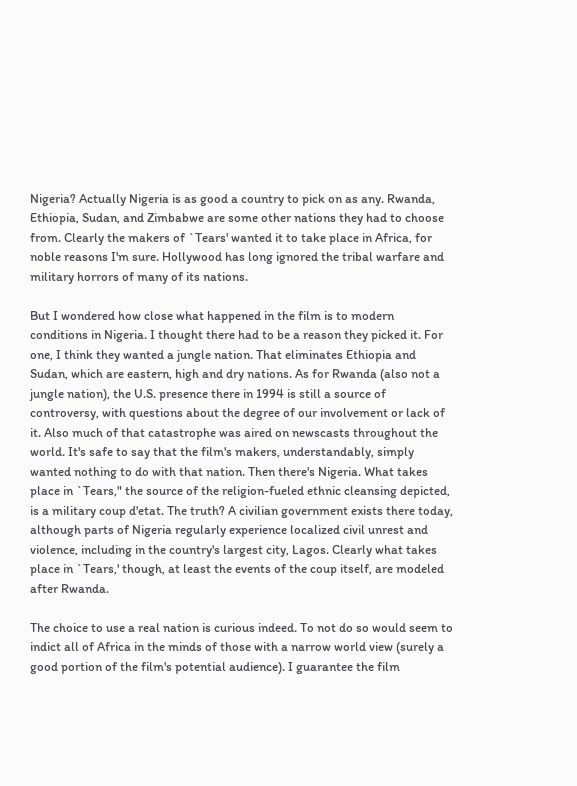Nigeria? Actually Nigeria is as good a country to pick on as any. Rwanda, Ethiopia, Sudan, and Zimbabwe are some other nations they had to choose from. Clearly the makers of `Tears' wanted it to take place in Africa, for noble reasons I'm sure. Hollywood has long ignored the tribal warfare and military horrors of many of its nations.

But I wondered how close what happened in the film is to modern conditions in Nigeria. I thought there had to be a reason they picked it. For one, I think they wanted a jungle nation. That eliminates Ethiopia and Sudan, which are eastern, high and dry nations. As for Rwanda (also not a jungle nation), the U.S. presence there in 1994 is still a source of controversy, with questions about the degree of our involvement or lack of it. Also much of that catastrophe was aired on newscasts throughout the world. It's safe to say that the film's makers, understandably, simply wanted nothing to do with that nation. Then there's Nigeria. What takes place in `Tears," the source of the religion-fueled ethnic cleansing depicted, is a military coup d'etat. The truth? A civilian government exists there today, although parts of Nigeria regularly experience localized civil unrest and violence, including in the country's largest city, Lagos. Clearly what takes place in `Tears,' though, at least the events of the coup itself, are modeled after Rwanda.

The choice to use a real nation is curious indeed. To not do so would seem to indict all of Africa in the minds of those with a narrow world view (surely a good portion of the film's potential audience). I guarantee the film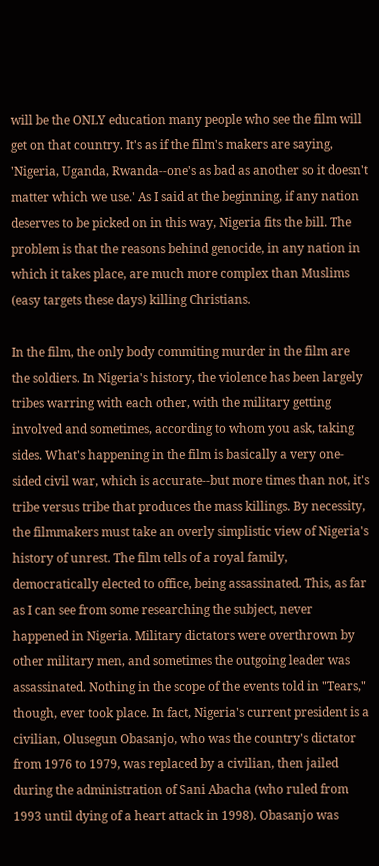will be the ONLY education many people who see the film will get on that country. It's as if the film's makers are saying, 'Nigeria, Uganda, Rwanda--one's as bad as another so it doesn't matter which we use.' As I said at the beginning, if any nation deserves to be picked on in this way, Nigeria fits the bill. The problem is that the reasons behind genocide, in any nation in which it takes place, are much more complex than Muslims (easy targets these days) killing Christians.

In the film, the only body commiting murder in the film are the soldiers. In Nigeria's history, the violence has been largely tribes warring with each other, with the military getting involved and sometimes, according to whom you ask, taking sides. What's happening in the film is basically a very one-sided civil war, which is accurate--but more times than not, it's tribe versus tribe that produces the mass killings. By necessity, the filmmakers must take an overly simplistic view of Nigeria's history of unrest. The film tells of a royal family, democratically elected to office, being assassinated. This, as far as I can see from some researching the subject, never happened in Nigeria. Military dictators were overthrown by other military men, and sometimes the outgoing leader was assassinated. Nothing in the scope of the events told in "Tears," though, ever took place. In fact, Nigeria's current president is a civilian, Olusegun Obasanjo, who was the country's dictator from 1976 to 1979, was replaced by a civilian, then jailed during the administration of Sani Abacha (who ruled from 1993 until dying of a heart attack in 1998). Obasanjo was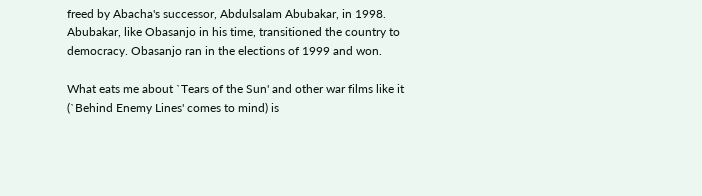freed by Abacha's successor, Abdulsalam Abubakar, in 1998. Abubakar, like Obasanjo in his time, transitioned the country to democracy. Obasanjo ran in the elections of 1999 and won.

What eats me about `Tears of the Sun' and other war films like it (`Behind Enemy Lines' comes to mind) is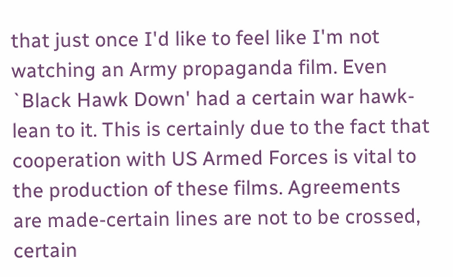that just once I'd like to feel like I'm not watching an Army propaganda film. Even `Black Hawk Down' had a certain war hawk-lean to it. This is certainly due to the fact that cooperation with US Armed Forces is vital to the production of these films. Agreements are made-certain lines are not to be crossed, certain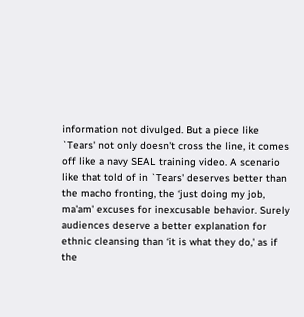information not divulged. But a piece like `Tears' not only doesn't cross the line, it comes off like a navy SEAL training video. A scenario like that told of in `Tears' deserves better than the macho fronting, the ‘just doing my job, ma'am' excuses for inexcusable behavior. Surely audiences deserve a better explanation for ethnic cleansing than ‘it is what they do,' as if the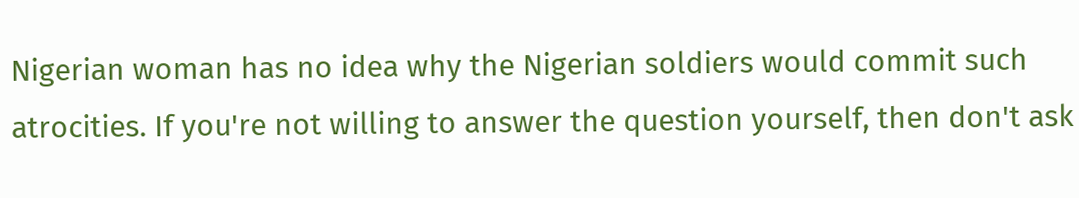Nigerian woman has no idea why the Nigerian soldiers would commit such atrocities. If you're not willing to answer the question yourself, then don't ask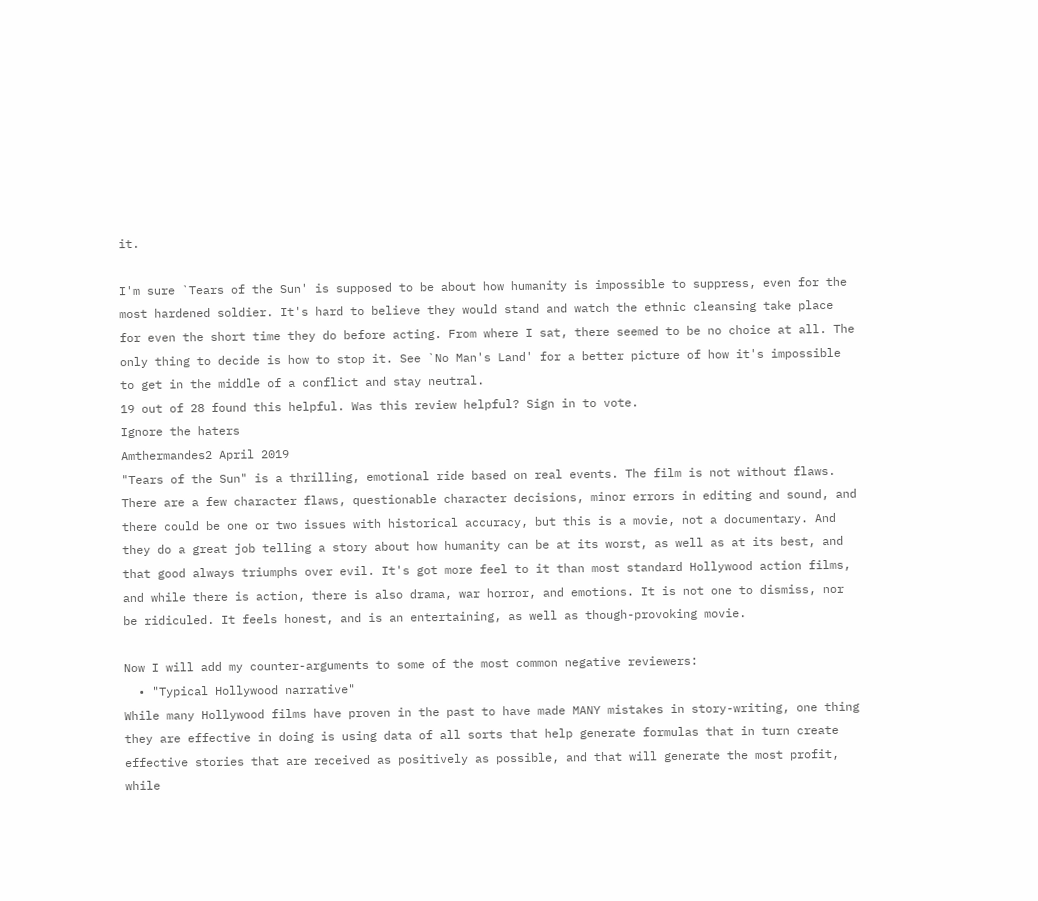it.

I'm sure `Tears of the Sun' is supposed to be about how humanity is impossible to suppress, even for the most hardened soldier. It's hard to believe they would stand and watch the ethnic cleansing take place for even the short time they do before acting. From where I sat, there seemed to be no choice at all. The only thing to decide is how to stop it. See `No Man's Land' for a better picture of how it's impossible to get in the middle of a conflict and stay neutral.
19 out of 28 found this helpful. Was this review helpful? Sign in to vote.
Ignore the haters
Amthermandes2 April 2019
"Tears of the Sun" is a thrilling, emotional ride based on real events. The film is not without flaws. There are a few character flaws, questionable character decisions, minor errors in editing and sound, and there could be one or two issues with historical accuracy, but this is a movie, not a documentary. And they do a great job telling a story about how humanity can be at its worst, as well as at its best, and that good always triumphs over evil. It's got more feel to it than most standard Hollywood action films, and while there is action, there is also drama, war horror, and emotions. It is not one to dismiss, nor be ridiculed. It feels honest, and is an entertaining, as well as though-provoking movie.

Now I will add my counter-arguments to some of the most common negative reviewers:
  • "Typical Hollywood narrative"
While many Hollywood films have proven in the past to have made MANY mistakes in story-writing, one thing they are effective in doing is using data of all sorts that help generate formulas that in turn create effective stories that are received as positively as possible, and that will generate the most profit, while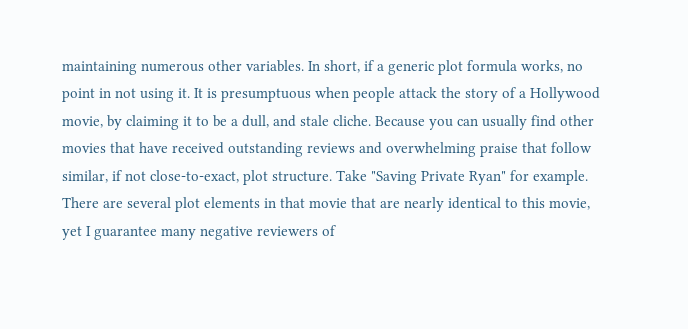maintaining numerous other variables. In short, if a generic plot formula works, no point in not using it. It is presumptuous when people attack the story of a Hollywood movie, by claiming it to be a dull, and stale cliche. Because you can usually find other movies that have received outstanding reviews and overwhelming praise that follow similar, if not close-to-exact, plot structure. Take "Saving Private Ryan" for example. There are several plot elements in that movie that are nearly identical to this movie, yet I guarantee many negative reviewers of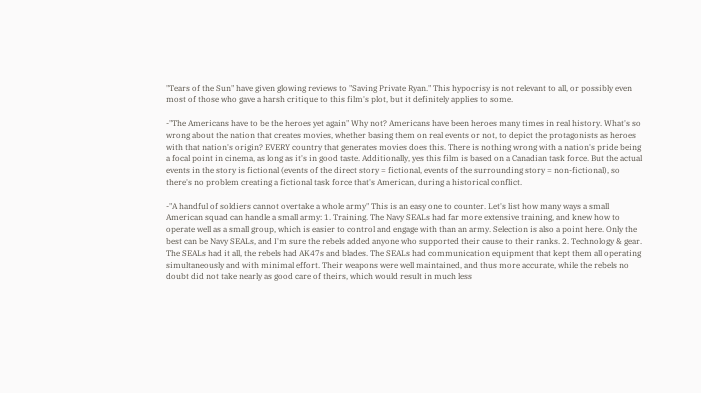"Tears of the Sun" have given glowing reviews to "Saving Private Ryan." This hypocrisy is not relevant to all, or possibly even most of those who gave a harsh critique to this film's plot, but it definitely applies to some.

-"The Americans have to be the heroes yet again" Why not? Americans have been heroes many times in real history. What's so wrong about the nation that creates movies, whether basing them on real events or not, to depict the protagonists as heroes with that nation's origin? EVERY country that generates movies does this. There is nothing wrong with a nation's pride being a focal point in cinema, as long as it's in good taste. Additionally, yes this film is based on a Canadian task force. But the actual events in the story is fictional (events of the direct story = fictional, events of the surrounding story = non-fictional), so there's no problem creating a fictional task force that's American, during a historical conflict.

-"A handful of soldiers cannot overtake a whole army" This is an easy one to counter. Let's list how many ways a small American squad can handle a small army: 1. Training. The Navy SEALs had far more extensive training, and knew how to operate well as a small group, which is easier to control and engage with than an army. Selection is also a point here. Only the best can be Navy SEALs, and I'm sure the rebels added anyone who supported their cause to their ranks. 2. Technology & gear. The SEALs had it all, the rebels had AK47s and blades. The SEALs had communication equipment that kept them all operating simultaneously and with minimal effort. Their weapons were well maintained, and thus more accurate, while the rebels no doubt did not take nearly as good care of theirs, which would result in much less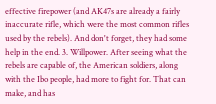effective firepower (and AK47s are already a fairly inaccurate rifle, which were the most common rifles used by the rebels). And don't forget, they had some help in the end. 3. Willpower. After seeing what the rebels are capable of, the American soldiers, along with the Ibo people, had more to fight for. That can make, and has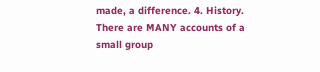made, a difference. 4. History. There are MANY accounts of a small group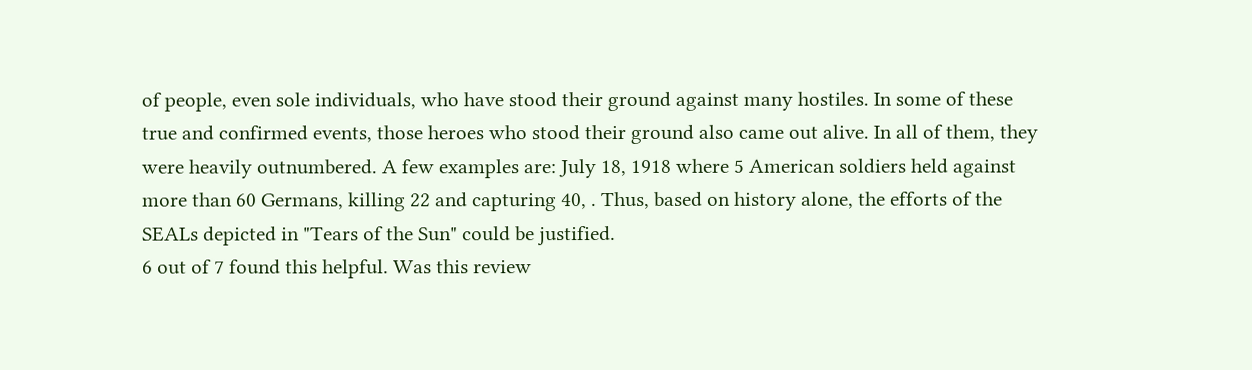of people, even sole individuals, who have stood their ground against many hostiles. In some of these true and confirmed events, those heroes who stood their ground also came out alive. In all of them, they were heavily outnumbered. A few examples are: July 18, 1918 where 5 American soldiers held against more than 60 Germans, killing 22 and capturing 40, . Thus, based on history alone, the efforts of the SEALs depicted in "Tears of the Sun" could be justified.
6 out of 7 found this helpful. Was this review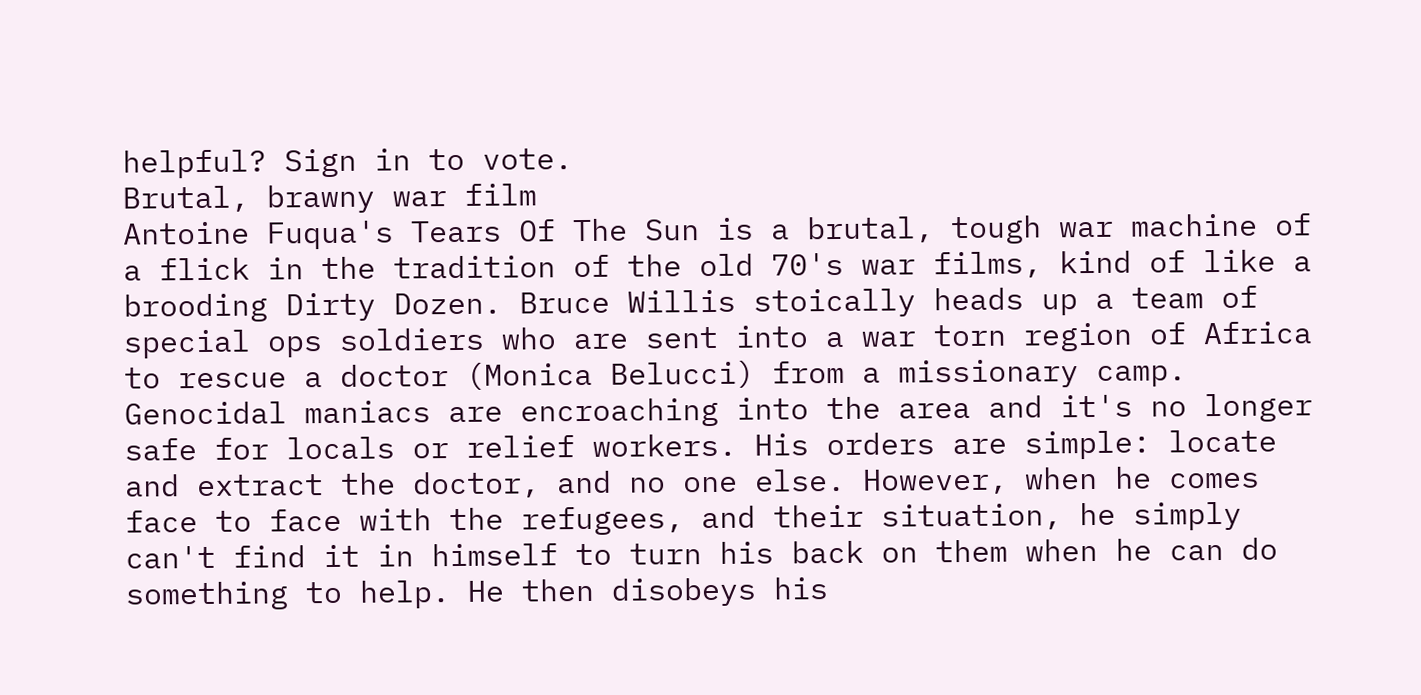helpful? Sign in to vote.
Brutal, brawny war film
Antoine Fuqua's Tears Of The Sun is a brutal, tough war machine of a flick in the tradition of the old 70's war films, kind of like a brooding Dirty Dozen. Bruce Willis stoically heads up a team of special ops soldiers who are sent into a war torn region of Africa to rescue a doctor (Monica Belucci) from a missionary camp. Genocidal maniacs are encroaching into the area and it's no longer safe for locals or relief workers. His orders are simple: locate and extract the doctor, and no one else. However, when he comes face to face with the refugees, and their situation, he simply can't find it in himself to turn his back on them when he can do something to help. He then disobeys his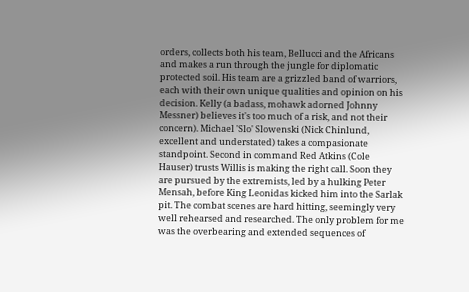orders, collects both his team, Bellucci and the Africans and makes a run through the jungle for diplomatic protected soil. His team are a grizzled band of warriors, each with their own unique qualities and opinion on his decision. Kelly (a badass, mohawk adorned Johnny Messner) believes it's too much of a risk, and not their concern). Michael 'Slo' Slowenski (Nick Chinlund, excellent and understated) takes a compasionate standpoint. Second in command Red Atkins (Cole Hauser) trusts Willis is making the right call. Soon they are pursued by the extremists, led by a hulking Peter Mensah, before King Leonidas kicked him into the Sarlak pit. The combat scenes are hard hitting, seemingly very well rehearsed and researched. The only problem for me was the overbearing and extended sequences of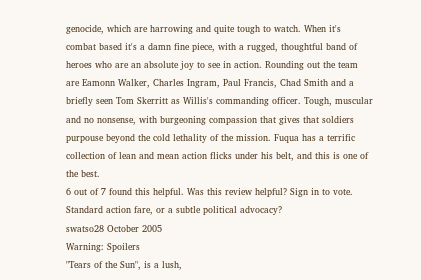genocide, which are harrowing and quite tough to watch. When it's combat based it's a damn fine piece, with a rugged, thoughtful band of heroes who are an absolute joy to see in action. Rounding out the team are Eamonn Walker, Charles Ingram, Paul Francis, Chad Smith and a briefly seen Tom Skerritt as Willis's commanding officer. Tough, muscular and no nonsense, with burgeoning compassion that gives that soldiers purpouse beyond the cold lethality of the mission. Fuqua has a terrific collection of lean and mean action flicks under his belt, and this is one of the best.
6 out of 7 found this helpful. Was this review helpful? Sign in to vote.
Standard action fare, or a subtle political advocacy?
swatso28 October 2005
Warning: Spoilers
"Tears of the Sun", is a lush,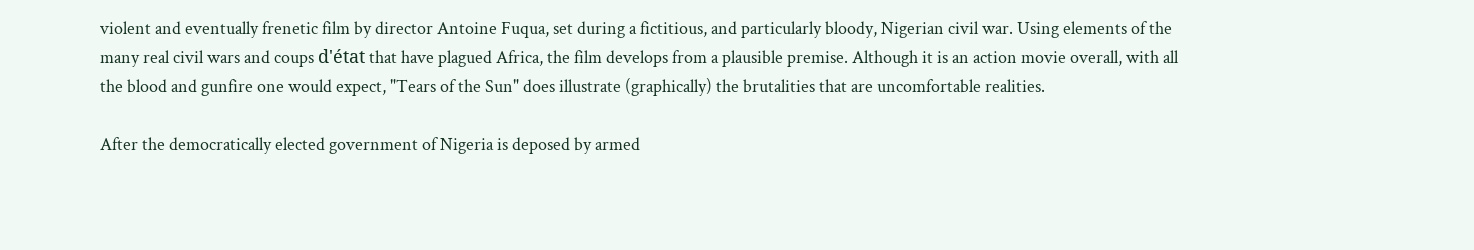violent and eventually frenetic film by director Antoine Fuqua, set during a fictitious, and particularly bloody, Nigerian civil war. Using elements of the many real civil wars and coups d'état that have plagued Africa, the film develops from a plausible premise. Although it is an action movie overall, with all the blood and gunfire one would expect, "Tears of the Sun" does illustrate (graphically) the brutalities that are uncomfortable realities.

After the democratically elected government of Nigeria is deposed by armed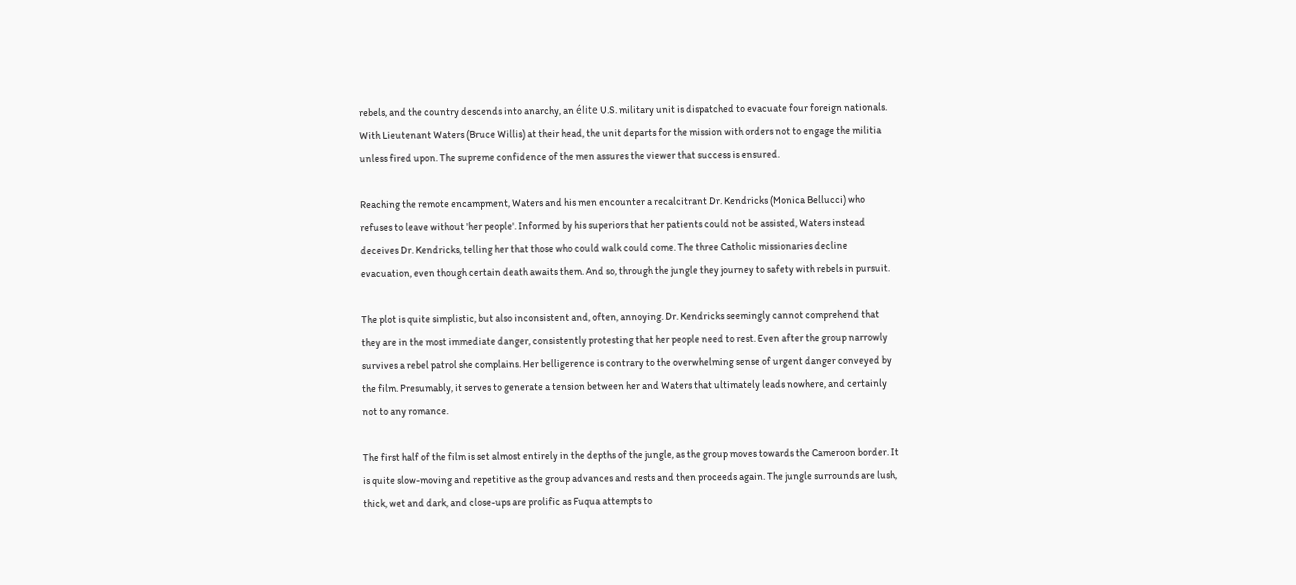rebels, and the country descends into anarchy, an élite U.S. military unit is dispatched to evacuate four foreign nationals. With Lieutenant Waters (Bruce Willis) at their head, the unit departs for the mission with orders not to engage the militia unless fired upon. The supreme confidence of the men assures the viewer that success is ensured.

Reaching the remote encampment, Waters and his men encounter a recalcitrant Dr. Kendricks (Monica Bellucci) who refuses to leave without 'her people'. Informed by his superiors that her patients could not be assisted, Waters instead deceives Dr. Kendricks, telling her that those who could walk could come. The three Catholic missionaries decline evacuation, even though certain death awaits them. And so, through the jungle they journey to safety with rebels in pursuit.

The plot is quite simplistic, but also inconsistent and, often, annoying. Dr. Kendricks seemingly cannot comprehend that they are in the most immediate danger, consistently protesting that her people need to rest. Even after the group narrowly survives a rebel patrol she complains. Her belligerence is contrary to the overwhelming sense of urgent danger conveyed by the film. Presumably, it serves to generate a tension between her and Waters that ultimately leads nowhere, and certainly not to any romance.

The first half of the film is set almost entirely in the depths of the jungle, as the group moves towards the Cameroon border. It is quite slow-moving and repetitive as the group advances and rests and then proceeds again. The jungle surrounds are lush, thick, wet and dark, and close-ups are prolific as Fuqua attempts to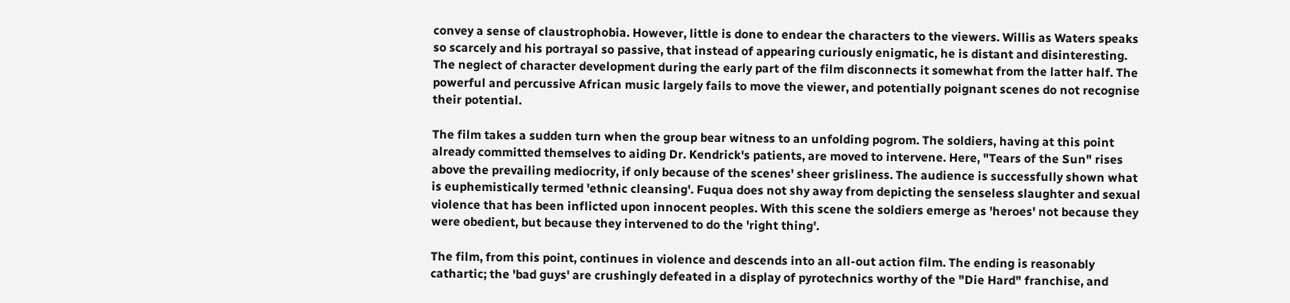convey a sense of claustrophobia. However, little is done to endear the characters to the viewers. Willis as Waters speaks so scarcely and his portrayal so passive, that instead of appearing curiously enigmatic, he is distant and disinteresting. The neglect of character development during the early part of the film disconnects it somewhat from the latter half. The powerful and percussive African music largely fails to move the viewer, and potentially poignant scenes do not recognise their potential.

The film takes a sudden turn when the group bear witness to an unfolding pogrom. The soldiers, having at this point already committed themselves to aiding Dr. Kendrick's patients, are moved to intervene. Here, "Tears of the Sun" rises above the prevailing mediocrity, if only because of the scenes' sheer grisliness. The audience is successfully shown what is euphemistically termed 'ethnic cleansing'. Fuqua does not shy away from depicting the senseless slaughter and sexual violence that has been inflicted upon innocent peoples. With this scene the soldiers emerge as 'heroes' not because they were obedient, but because they intervened to do the 'right thing'.

The film, from this point, continues in violence and descends into an all-out action film. The ending is reasonably cathartic; the 'bad guys' are crushingly defeated in a display of pyrotechnics worthy of the "Die Hard" franchise, and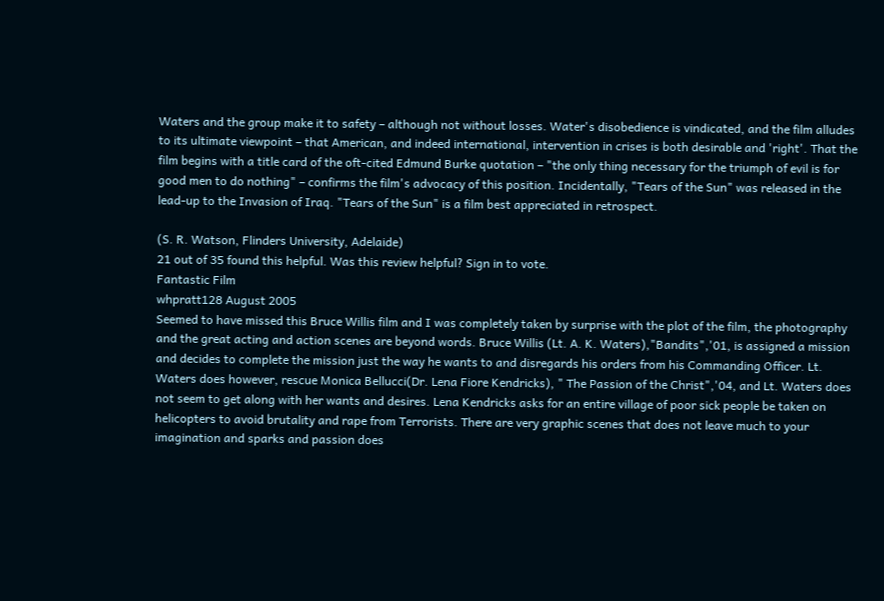Waters and the group make it to safety – although not without losses. Water's disobedience is vindicated, and the film alludes to its ultimate viewpoint – that American, and indeed international, intervention in crises is both desirable and 'right'. That the film begins with a title card of the oft-cited Edmund Burke quotation – "the only thing necessary for the triumph of evil is for good men to do nothing" – confirms the film's advocacy of this position. Incidentally, "Tears of the Sun" was released in the lead-up to the Invasion of Iraq. "Tears of the Sun" is a film best appreciated in retrospect.

(S. R. Watson, Flinders University, Adelaide)
21 out of 35 found this helpful. Was this review helpful? Sign in to vote.
Fantastic Film
whpratt128 August 2005
Seemed to have missed this Bruce Willis film and I was completely taken by surprise with the plot of the film, the photography and the great acting and action scenes are beyond words. Bruce Willis (Lt. A. K. Waters),"Bandits",'01, is assigned a mission and decides to complete the mission just the way he wants to and disregards his orders from his Commanding Officer. Lt. Waters does however, rescue Monica Bellucci(Dr. Lena Fiore Kendricks), " The Passion of the Christ",'04, and Lt. Waters does not seem to get along with her wants and desires. Lena Kendricks asks for an entire village of poor sick people be taken on helicopters to avoid brutality and rape from Terrorists. There are very graphic scenes that does not leave much to your imagination and sparks and passion does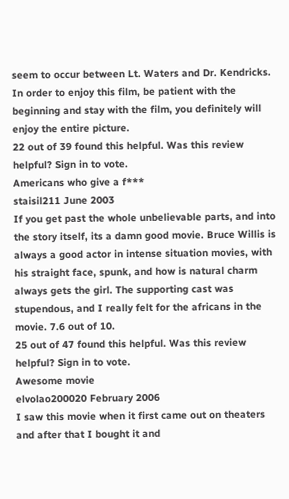seem to occur between Lt. Waters and Dr. Kendricks. In order to enjoy this film, be patient with the beginning and stay with the film, you definitely will enjoy the entire picture.
22 out of 39 found this helpful. Was this review helpful? Sign in to vote.
Americans who give a f***
staisil211 June 2003
If you get past the whole unbelievable parts, and into the story itself, its a damn good movie. Bruce Willis is always a good actor in intense situation movies, with his straight face, spunk, and how is natural charm always gets the girl. The supporting cast was stupendous, and I really felt for the africans in the movie. 7.6 out of 10.
25 out of 47 found this helpful. Was this review helpful? Sign in to vote.
Awesome movie
elvolao200020 February 2006
I saw this movie when it first came out on theaters and after that I bought it and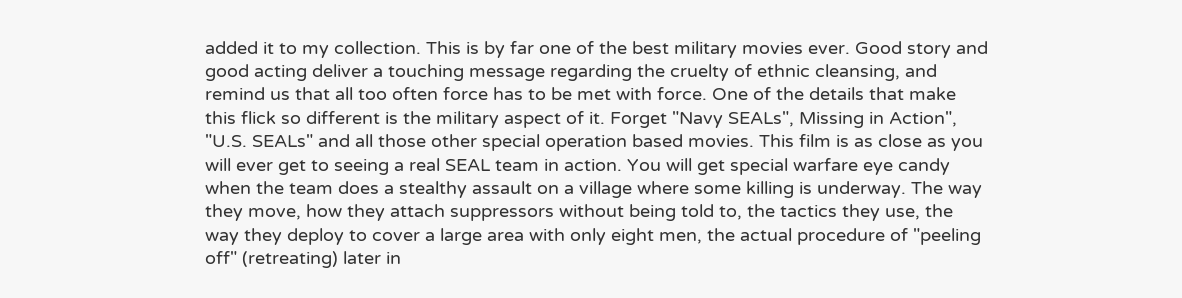added it to my collection. This is by far one of the best military movies ever. Good story and good acting deliver a touching message regarding the cruelty of ethnic cleansing, and remind us that all too often force has to be met with force. One of the details that make this flick so different is the military aspect of it. Forget "Navy SEALs", Missing in Action", "U.S. SEALs" and all those other special operation based movies. This film is as close as you will ever get to seeing a real SEAL team in action. You will get special warfare eye candy when the team does a stealthy assault on a village where some killing is underway. The way they move, how they attach suppressors without being told to, the tactics they use, the way they deploy to cover a large area with only eight men, the actual procedure of "peeling off" (retreating) later in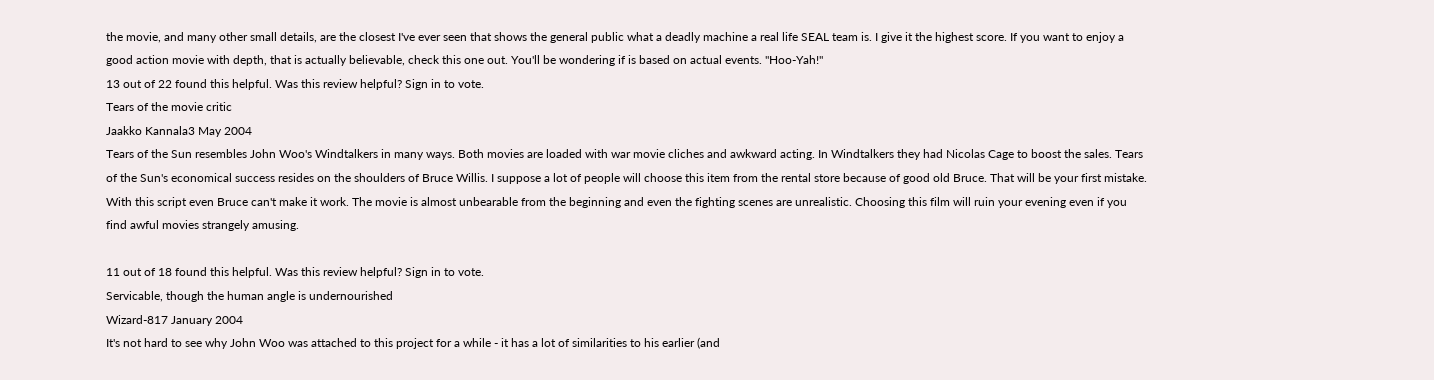the movie, and many other small details, are the closest I've ever seen that shows the general public what a deadly machine a real life SEAL team is. I give it the highest score. If you want to enjoy a good action movie with depth, that is actually believable, check this one out. You'll be wondering if is based on actual events. "Hoo-Yah!"
13 out of 22 found this helpful. Was this review helpful? Sign in to vote.
Tears of the movie critic
Jaakko Kannala3 May 2004
Tears of the Sun resembles John Woo's Windtalkers in many ways. Both movies are loaded with war movie cliches and awkward acting. In Windtalkers they had Nicolas Cage to boost the sales. Tears of the Sun's economical success resides on the shoulders of Bruce Willis. I suppose a lot of people will choose this item from the rental store because of good old Bruce. That will be your first mistake. With this script even Bruce can't make it work. The movie is almost unbearable from the beginning and even the fighting scenes are unrealistic. Choosing this film will ruin your evening even if you find awful movies strangely amusing.

11 out of 18 found this helpful. Was this review helpful? Sign in to vote.
Servicable, though the human angle is undernourished
Wizard-817 January 2004
It's not hard to see why John Woo was attached to this project for a while - it has a lot of similarities to his earlier (and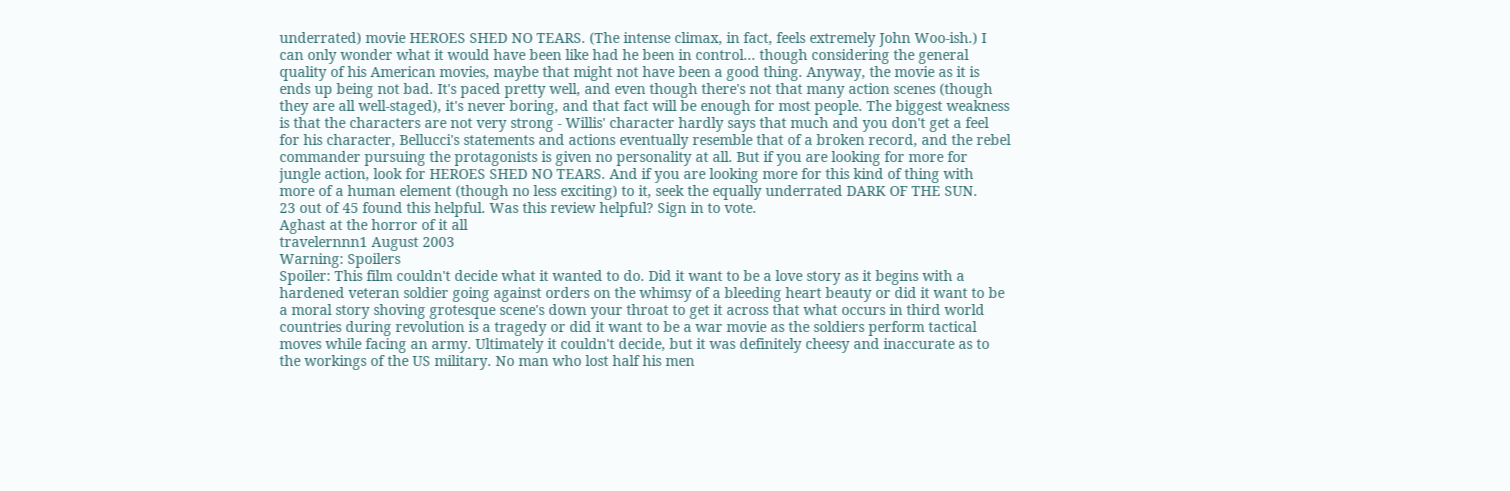underrated) movie HEROES SHED NO TEARS. (The intense climax, in fact, feels extremely John Woo-ish.) I can only wonder what it would have been like had he been in control... though considering the general quality of his American movies, maybe that might not have been a good thing. Anyway, the movie as it is ends up being not bad. It's paced pretty well, and even though there's not that many action scenes (though they are all well-staged), it's never boring, and that fact will be enough for most people. The biggest weakness is that the characters are not very strong - Willis' character hardly says that much and you don't get a feel for his character, Bellucci's statements and actions eventually resemble that of a broken record, and the rebel commander pursuing the protagonists is given no personality at all. But if you are looking for more for jungle action, look for HEROES SHED NO TEARS. And if you are looking more for this kind of thing with more of a human element (though no less exciting) to it, seek the equally underrated DARK OF THE SUN.
23 out of 45 found this helpful. Was this review helpful? Sign in to vote.
Aghast at the horror of it all
travelernnn1 August 2003
Warning: Spoilers
Spoiler: This film couldn't decide what it wanted to do. Did it want to be a love story as it begins with a hardened veteran soldier going against orders on the whimsy of a bleeding heart beauty or did it want to be a moral story shoving grotesque scene's down your throat to get it across that what occurs in third world countries during revolution is a tragedy or did it want to be a war movie as the soldiers perform tactical moves while facing an army. Ultimately it couldn't decide, but it was definitely cheesy and inaccurate as to the workings of the US military. No man who lost half his men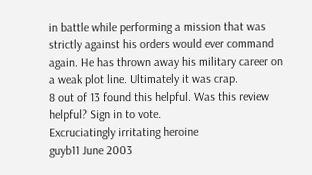in battle while performing a mission that was strictly against his orders would ever command again. He has thrown away his military career on a weak plot line. Ultimately it was crap.
8 out of 13 found this helpful. Was this review helpful? Sign in to vote.
Excruciatingly irritating heroine
guyb11 June 2003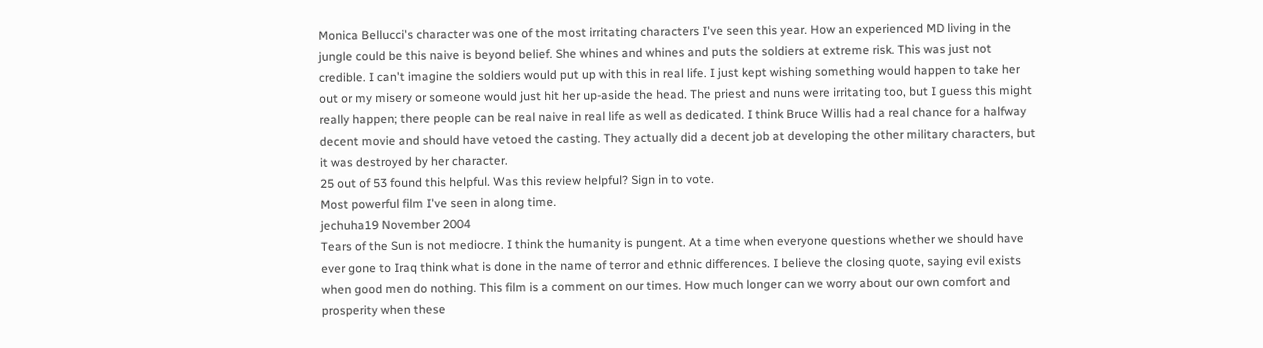Monica Bellucci's character was one of the most irritating characters I've seen this year. How an experienced MD living in the jungle could be this naive is beyond belief. She whines and whines and puts the soldiers at extreme risk. This was just not credible. I can't imagine the soldiers would put up with this in real life. I just kept wishing something would happen to take her out or my misery or someone would just hit her up-aside the head. The priest and nuns were irritating too, but I guess this might really happen; there people can be real naive in real life as well as dedicated. I think Bruce Willis had a real chance for a halfway decent movie and should have vetoed the casting. They actually did a decent job at developing the other military characters, but it was destroyed by her character.
25 out of 53 found this helpful. Was this review helpful? Sign in to vote.
Most powerful film I've seen in along time.
jechuha19 November 2004
Tears of the Sun is not mediocre. I think the humanity is pungent. At a time when everyone questions whether we should have ever gone to Iraq think what is done in the name of terror and ethnic differences. I believe the closing quote, saying evil exists when good men do nothing. This film is a comment on our times. How much longer can we worry about our own comfort and prosperity when these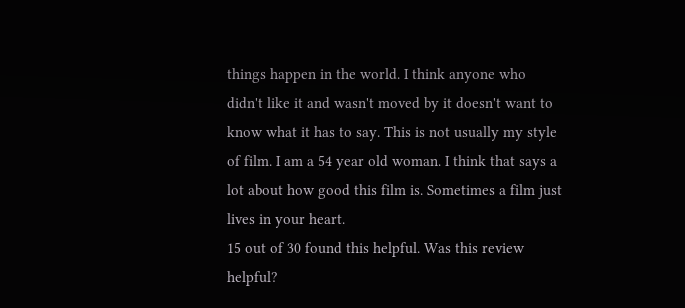things happen in the world. I think anyone who didn't like it and wasn't moved by it doesn't want to know what it has to say. This is not usually my style of film. I am a 54 year old woman. I think that says a lot about how good this film is. Sometimes a film just lives in your heart.
15 out of 30 found this helpful. Was this review helpful?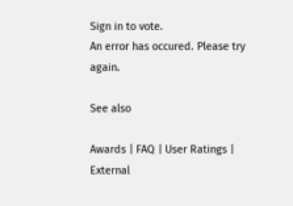Sign in to vote.
An error has occured. Please try again.

See also

Awards | FAQ | User Ratings | External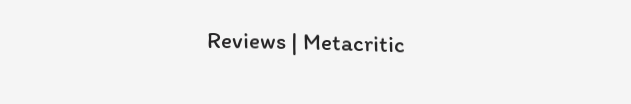Reviews | Metacritic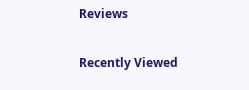Reviews

Recently Viewed